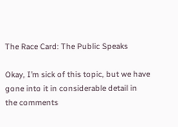The Race Card: The Public Speaks

Okay, I’m sick of this topic, but we have gone into it in considerable detail in the comments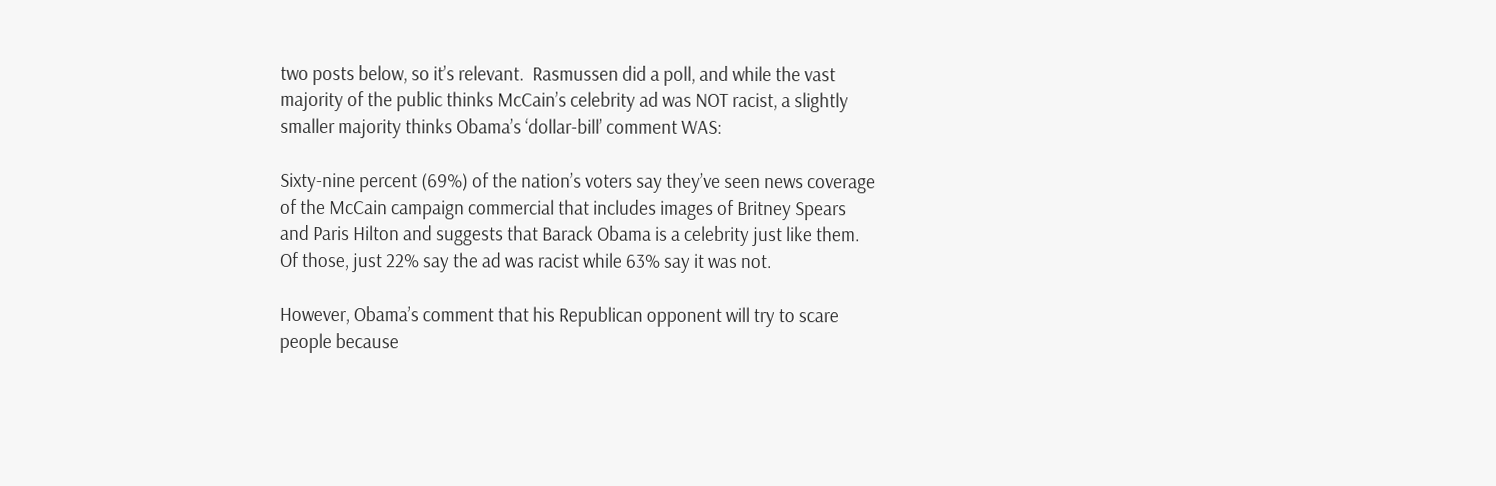two posts below, so it’s relevant.  Rasmussen did a poll, and while the vast majority of the public thinks McCain’s celebrity ad was NOT racist, a slightly smaller majority thinks Obama’s ‘dollar-bill’ comment WAS:

Sixty-nine percent (69%) of the nation’s voters say they’ve seen news coverage of the McCain campaign commercial that includes images of Britney Spears and Paris Hilton and suggests that Barack Obama is a celebrity just like them. Of those, just 22% say the ad was racist while 63% say it was not.

However, Obama’s comment that his Republican opponent will try to scare people because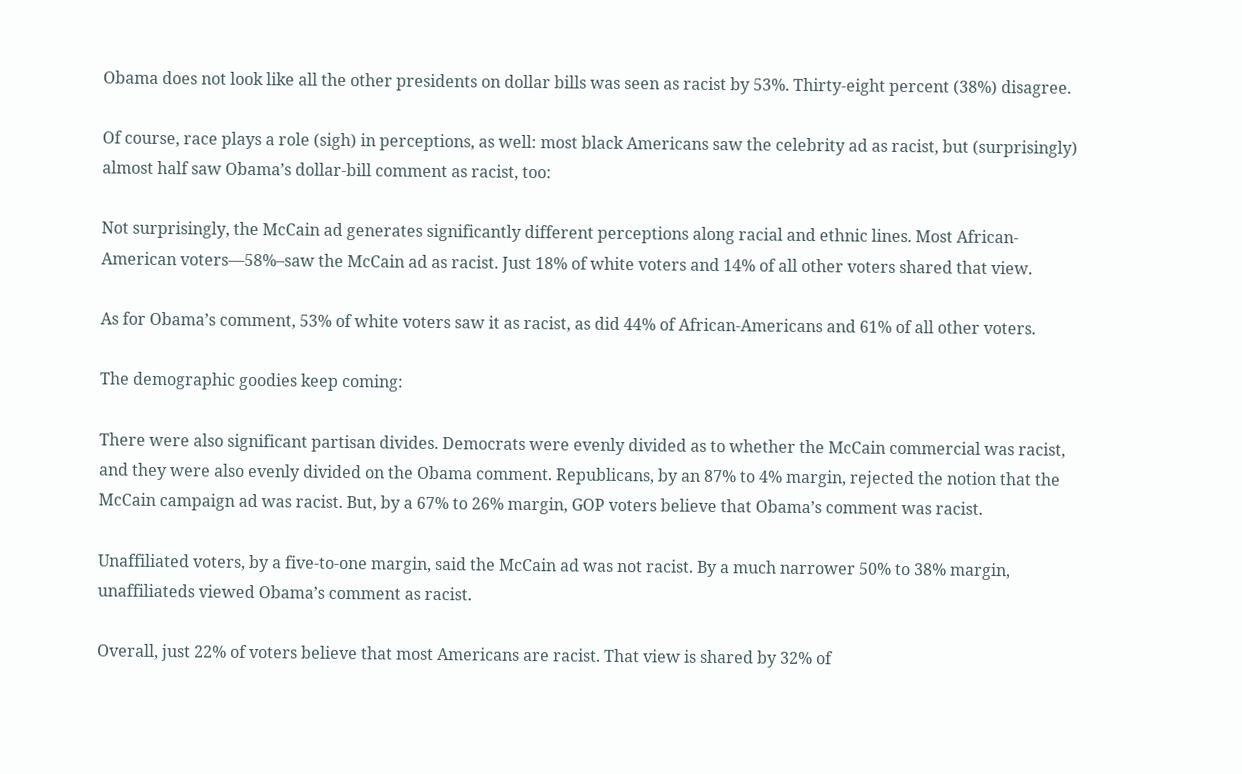Obama does not look like all the other presidents on dollar bills was seen as racist by 53%. Thirty-eight percent (38%) disagree.

Of course, race plays a role (sigh) in perceptions, as well: most black Americans saw the celebrity ad as racist, but (surprisingly) almost half saw Obama’s dollar-bill comment as racist, too:

Not surprisingly, the McCain ad generates significantly different perceptions along racial and ethnic lines. Most African-American voters—58%–saw the McCain ad as racist. Just 18% of white voters and 14% of all other voters shared that view.

As for Obama’s comment, 53% of white voters saw it as racist, as did 44% of African-Americans and 61% of all other voters.

The demographic goodies keep coming:

There were also significant partisan divides. Democrats were evenly divided as to whether the McCain commercial was racist, and they were also evenly divided on the Obama comment. Republicans, by an 87% to 4% margin, rejected the notion that the McCain campaign ad was racist. But, by a 67% to 26% margin, GOP voters believe that Obama’s comment was racist.

Unaffiliated voters, by a five-to-one margin, said the McCain ad was not racist. By a much narrower 50% to 38% margin, unaffiliateds viewed Obama’s comment as racist.

Overall, just 22% of voters believe that most Americans are racist. That view is shared by 32% of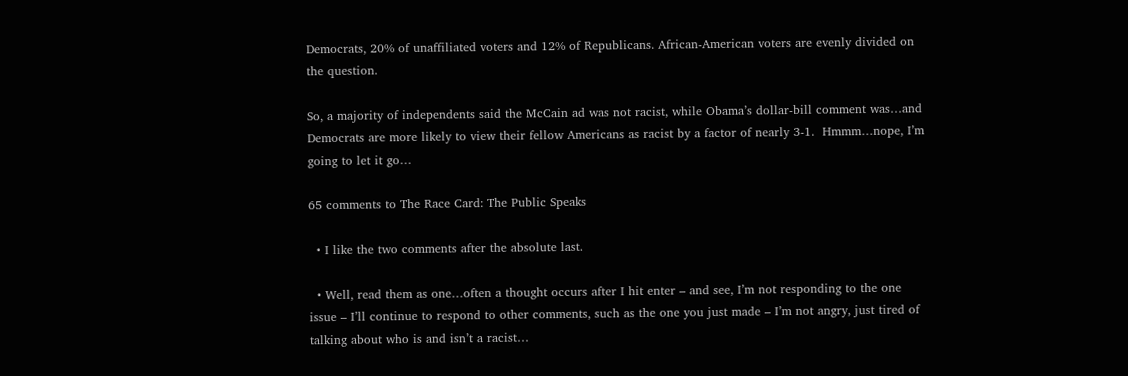Democrats, 20% of unaffiliated voters and 12% of Republicans. African-American voters are evenly divided on the question.

So, a majority of independents said the McCain ad was not racist, while Obama’s dollar-bill comment was…and Democrats are more likely to view their fellow Americans as racist by a factor of nearly 3-1.  Hmmm…nope, I’m going to let it go…

65 comments to The Race Card: The Public Speaks

  • I like the two comments after the absolute last.

  • Well, read them as one…often a thought occurs after I hit enter – and see, I’m not responding to the one issue – I’ll continue to respond to other comments, such as the one you just made – I’m not angry, just tired of talking about who is and isn’t a racist…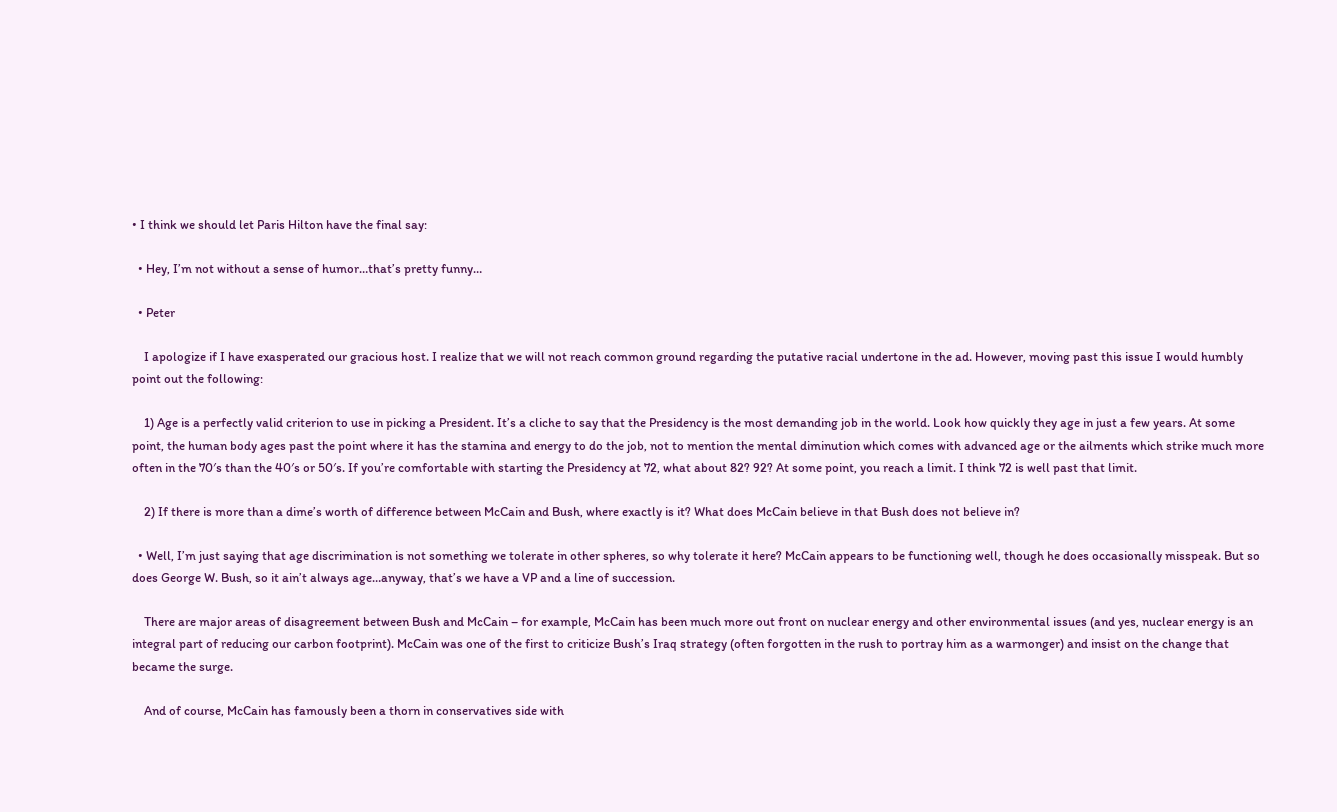• I think we should let Paris Hilton have the final say:

  • Hey, I’m not without a sense of humor…that’s pretty funny…

  • Peter

    I apologize if I have exasperated our gracious host. I realize that we will not reach common ground regarding the putative racial undertone in the ad. However, moving past this issue I would humbly point out the following:

    1) Age is a perfectly valid criterion to use in picking a President. It’s a cliche to say that the Presidency is the most demanding job in the world. Look how quickly they age in just a few years. At some point, the human body ages past the point where it has the stamina and energy to do the job, not to mention the mental diminution which comes with advanced age or the ailments which strike much more often in the 70′s than the 40′s or 50′s. If you’re comfortable with starting the Presidency at 72, what about 82? 92? At some point, you reach a limit. I think 72 is well past that limit.

    2) If there is more than a dime’s worth of difference between McCain and Bush, where exactly is it? What does McCain believe in that Bush does not believe in?

  • Well, I’m just saying that age discrimination is not something we tolerate in other spheres, so why tolerate it here? McCain appears to be functioning well, though he does occasionally misspeak. But so does George W. Bush, so it ain’t always age…anyway, that’s we have a VP and a line of succession.

    There are major areas of disagreement between Bush and McCain – for example, McCain has been much more out front on nuclear energy and other environmental issues (and yes, nuclear energy is an integral part of reducing our carbon footprint). McCain was one of the first to criticize Bush’s Iraq strategy (often forgotten in the rush to portray him as a warmonger) and insist on the change that became the surge.

    And of course, McCain has famously been a thorn in conservatives side with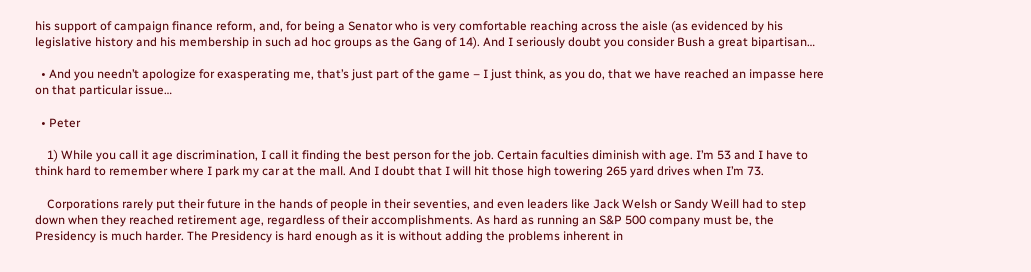his support of campaign finance reform, and, for being a Senator who is very comfortable reaching across the aisle (as evidenced by his legislative history and his membership in such ad hoc groups as the Gang of 14). And I seriously doubt you consider Bush a great bipartisan…

  • And you needn’t apologize for exasperating me, that’s just part of the game – I just think, as you do, that we have reached an impasse here on that particular issue…

  • Peter

    1) While you call it age discrimination, I call it finding the best person for the job. Certain faculties diminish with age. I’m 53 and I have to think hard to remember where I park my car at the mall. And I doubt that I will hit those high towering 265 yard drives when I’m 73.

    Corporations rarely put their future in the hands of people in their seventies, and even leaders like Jack Welsh or Sandy Weill had to step down when they reached retirement age, regardless of their accomplishments. As hard as running an S&P 500 company must be, the Presidency is much harder. The Presidency is hard enough as it is without adding the problems inherent in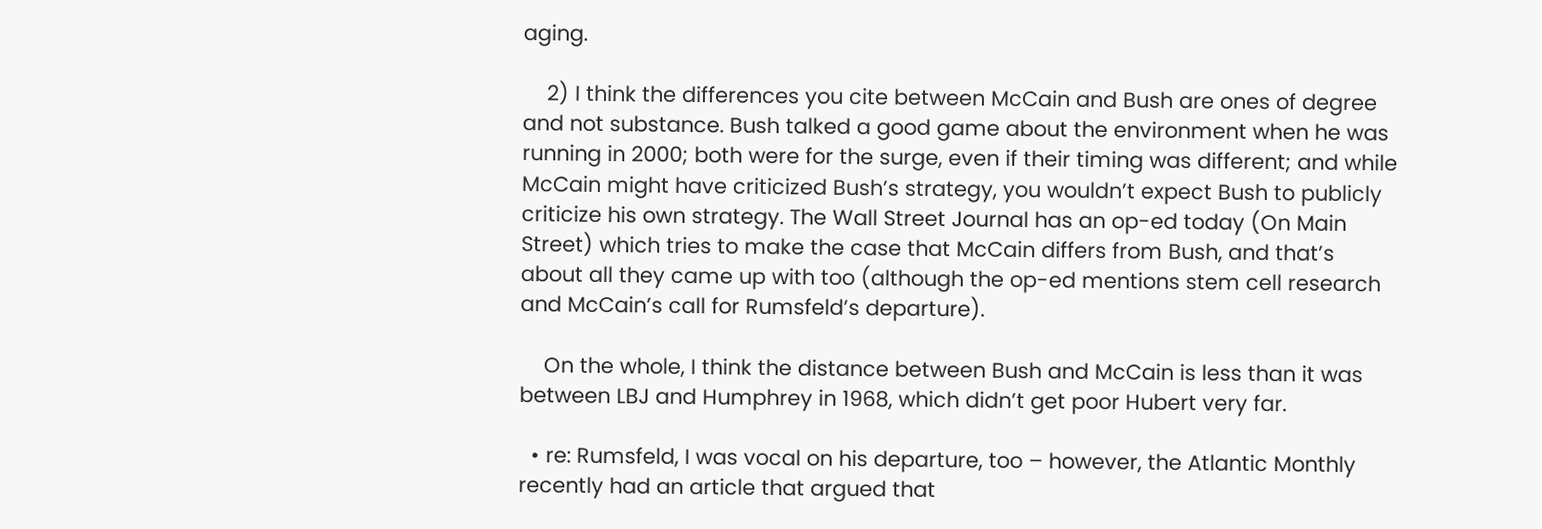aging.

    2) I think the differences you cite between McCain and Bush are ones of degree and not substance. Bush talked a good game about the environment when he was running in 2000; both were for the surge, even if their timing was different; and while McCain might have criticized Bush’s strategy, you wouldn’t expect Bush to publicly criticize his own strategy. The Wall Street Journal has an op-ed today (On Main Street) which tries to make the case that McCain differs from Bush, and that’s about all they came up with too (although the op-ed mentions stem cell research and McCain’s call for Rumsfeld’s departure).

    On the whole, I think the distance between Bush and McCain is less than it was between LBJ and Humphrey in 1968, which didn’t get poor Hubert very far.

  • re: Rumsfeld, I was vocal on his departure, too – however, the Atlantic Monthly recently had an article that argued that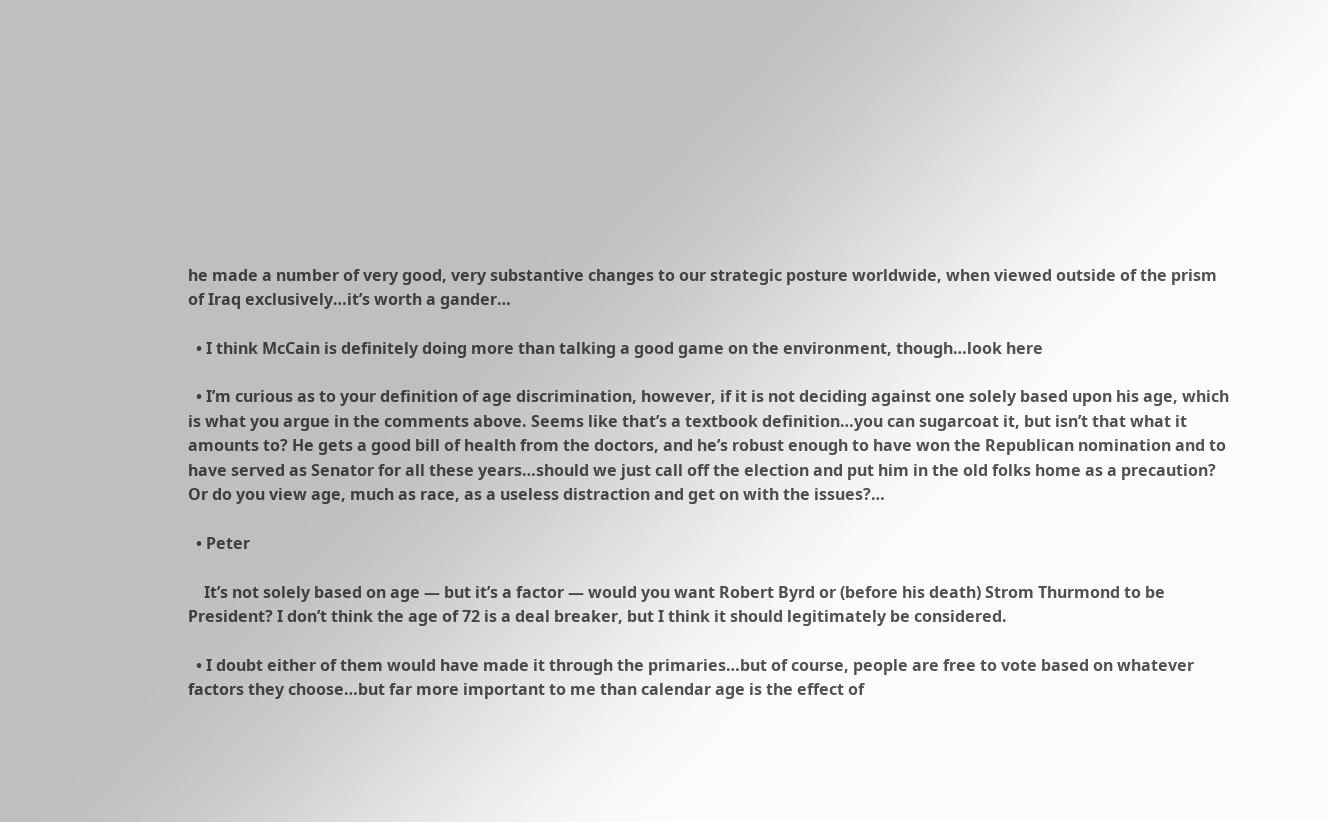he made a number of very good, very substantive changes to our strategic posture worldwide, when viewed outside of the prism of Iraq exclusively…it’s worth a gander…

  • I think McCain is definitely doing more than talking a good game on the environment, though…look here

  • I’m curious as to your definition of age discrimination, however, if it is not deciding against one solely based upon his age, which is what you argue in the comments above. Seems like that’s a textbook definition…you can sugarcoat it, but isn’t that what it amounts to? He gets a good bill of health from the doctors, and he’s robust enough to have won the Republican nomination and to have served as Senator for all these years…should we just call off the election and put him in the old folks home as a precaution? Or do you view age, much as race, as a useless distraction and get on with the issues?…

  • Peter

    It’s not solely based on age — but it’s a factor — would you want Robert Byrd or (before his death) Strom Thurmond to be President? I don’t think the age of 72 is a deal breaker, but I think it should legitimately be considered.

  • I doubt either of them would have made it through the primaries…but of course, people are free to vote based on whatever factors they choose…but far more important to me than calendar age is the effect of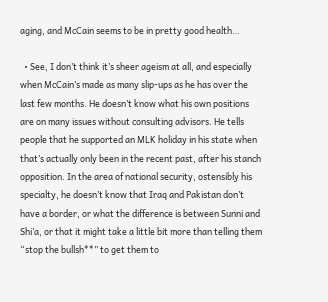aging, and McCain seems to be in pretty good health…

  • See, I don’t think it’s sheer ageism at all, and especially when McCain’s made as many slip-ups as he has over the last few months. He doesn’t know what his own positions are on many issues without consulting advisors. He tells people that he supported an MLK holiday in his state when that’s actually only been in the recent past, after his stanch opposition. In the area of national security, ostensibly his specialty, he doesn’t know that Iraq and Pakistan don’t have a border, or what the difference is between Sunni and Shi’a, or that it might take a little bit more than telling them “stop the bullsh**” to get them to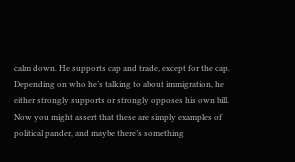calm down. He supports cap and trade, except for the cap. Depending on who he’s talking to about immigration, he either strongly supports or strongly opposes his own bill. Now you might assert that these are simply examples of political pander, and maybe there’s something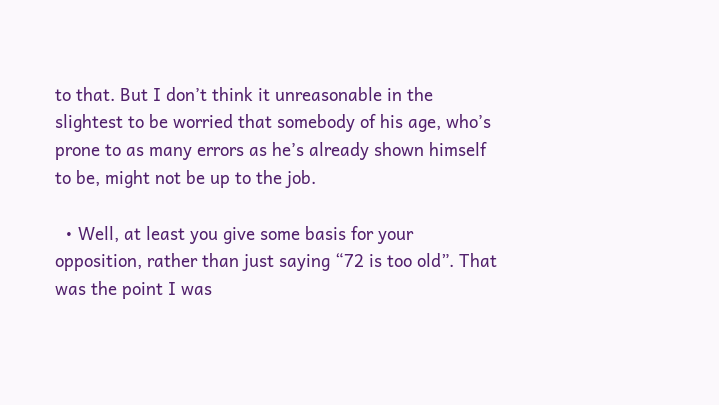to that. But I don’t think it unreasonable in the slightest to be worried that somebody of his age, who’s prone to as many errors as he’s already shown himself to be, might not be up to the job.

  • Well, at least you give some basis for your opposition, rather than just saying “72 is too old”. That was the point I was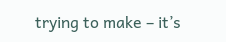trying to make – it’s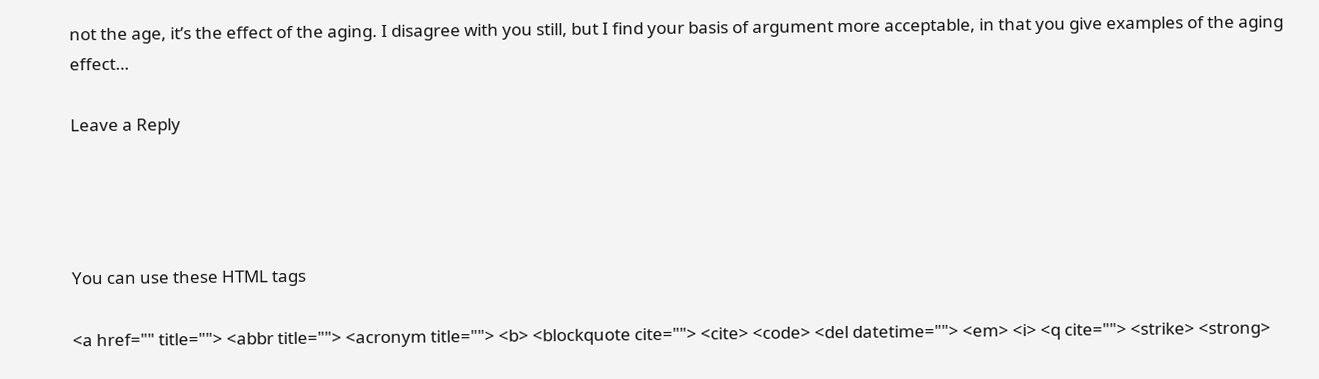not the age, it’s the effect of the aging. I disagree with you still, but I find your basis of argument more acceptable, in that you give examples of the aging effect…

Leave a Reply




You can use these HTML tags

<a href="" title=""> <abbr title=""> <acronym title=""> <b> <blockquote cite=""> <cite> <code> <del datetime=""> <em> <i> <q cite=""> <strike> <strong>